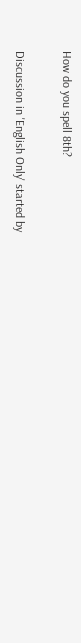How do you spell 8th?

Discussion in 'English Only' started by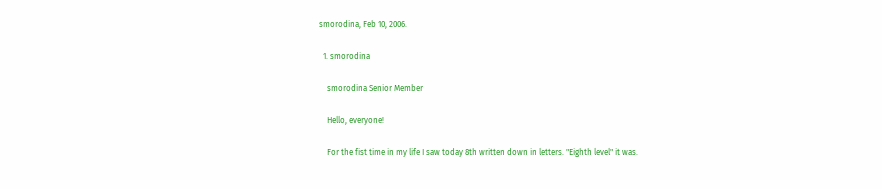smorodina, Feb 10, 2006.

  1. smorodina

    smorodina Senior Member

    Hello, everyone!

    For the fist time in my life I saw today 8th written down in letters. "Eighth level" it was.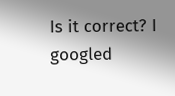Is it correct? I googled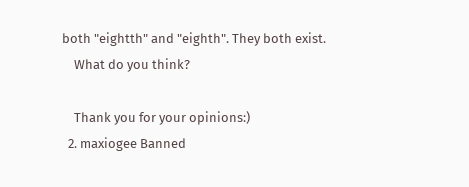both "eightth" and "eighth". They both exist.
    What do you think?

    Thank you for your opinions:)
  2. maxiogee Banned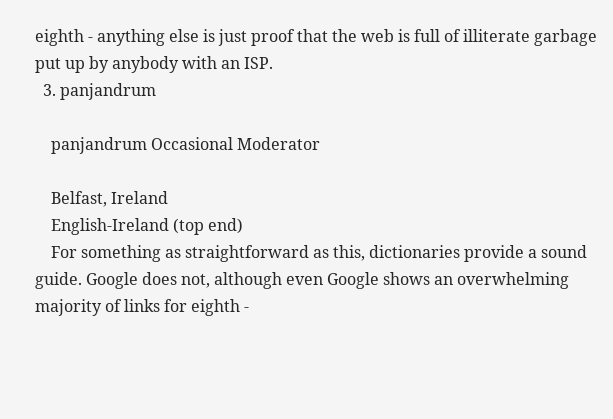eighth - anything else is just proof that the web is full of illiterate garbage put up by anybody with an ISP.
  3. panjandrum

    panjandrum Occasional Moderator

    Belfast, Ireland
    English-Ireland (top end)
    For something as straightforward as this, dictionaries provide a sound guide. Google does not, although even Google shows an overwhelming majority of links for eighth -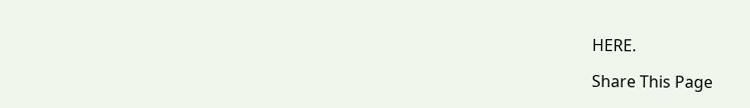HERE.

Share This Page